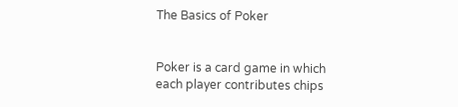The Basics of Poker


Poker is a card game in which each player contributes chips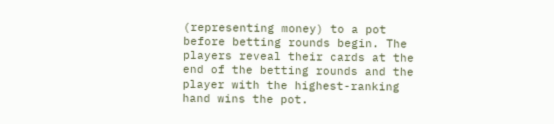(representing money) to a pot before betting rounds begin. The players reveal their cards at the end of the betting rounds and the player with the highest-ranking hand wins the pot.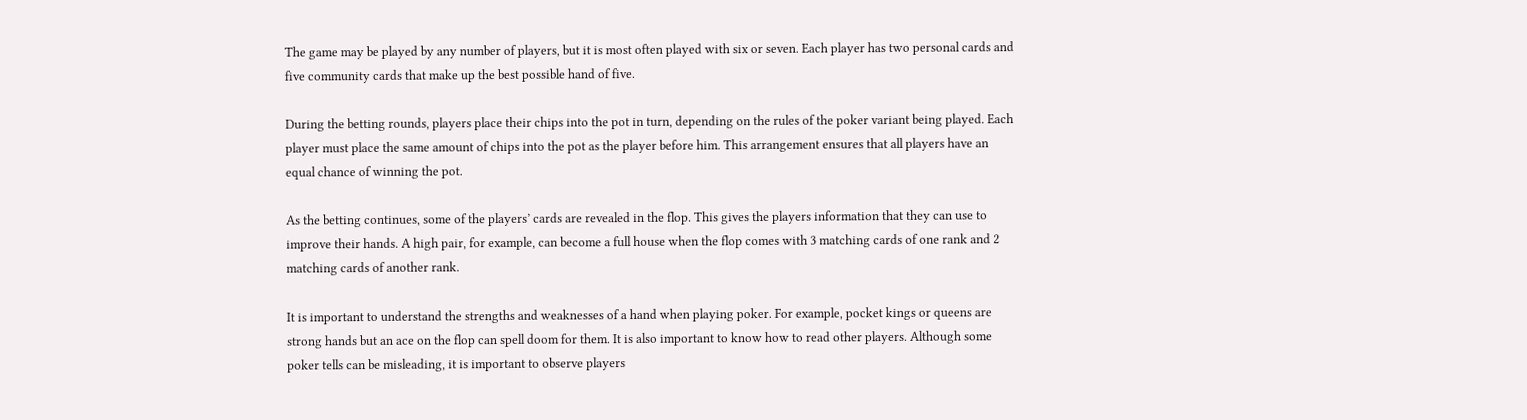The game may be played by any number of players, but it is most often played with six or seven. Each player has two personal cards and five community cards that make up the best possible hand of five.

During the betting rounds, players place their chips into the pot in turn, depending on the rules of the poker variant being played. Each player must place the same amount of chips into the pot as the player before him. This arrangement ensures that all players have an equal chance of winning the pot.

As the betting continues, some of the players’ cards are revealed in the flop. This gives the players information that they can use to improve their hands. A high pair, for example, can become a full house when the flop comes with 3 matching cards of one rank and 2 matching cards of another rank.

It is important to understand the strengths and weaknesses of a hand when playing poker. For example, pocket kings or queens are strong hands but an ace on the flop can spell doom for them. It is also important to know how to read other players. Although some poker tells can be misleading, it is important to observe players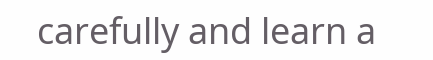carefully and learn a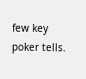few key poker tells.